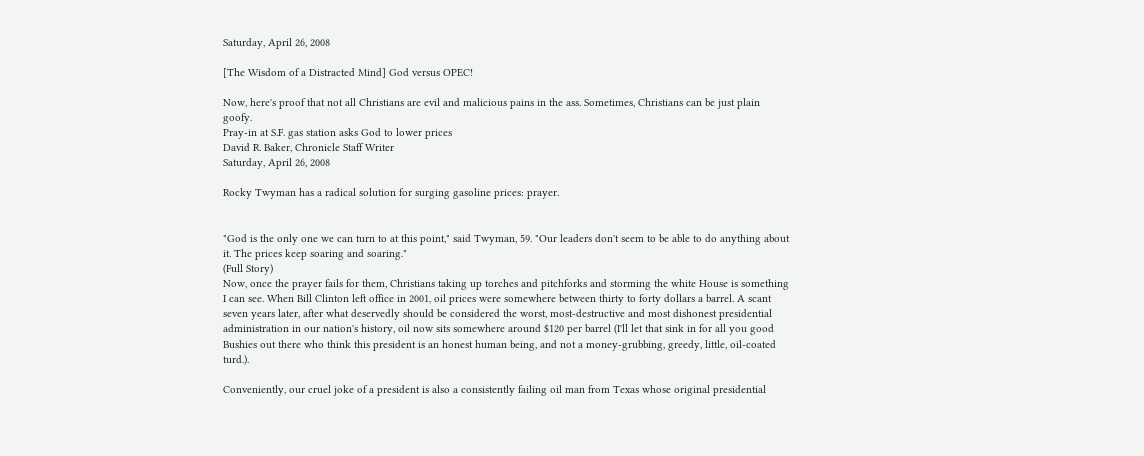Saturday, April 26, 2008

[The Wisdom of a Distracted Mind] God versus OPEC!

Now, here's proof that not all Christians are evil and malicious pains in the ass. Sometimes, Christians can be just plain goofy.
Pray-in at S.F. gas station asks God to lower prices
David R. Baker, Chronicle Staff Writer
Saturday, April 26, 2008

Rocky Twyman has a radical solution for surging gasoline prices: prayer.


"God is the only one we can turn to at this point," said Twyman, 59. "Our leaders don't seem to be able to do anything about it. The prices keep soaring and soaring."
(Full Story)
Now, once the prayer fails for them, Christians taking up torches and pitchforks and storming the white House is something I can see. When Bill Clinton left office in 2001, oil prices were somewhere between thirty to forty dollars a barrel. A scant seven years later, after what deservedly should be considered the worst, most-destructive and most dishonest presidential administration in our nation's history, oil now sits somewhere around $120 per barrel (I'll let that sink in for all you good Bushies out there who think this president is an honest human being, and not a money-grubbing, greedy, little, oil-coated turd.).

Conveniently, our cruel joke of a president is also a consistently failing oil man from Texas whose original presidential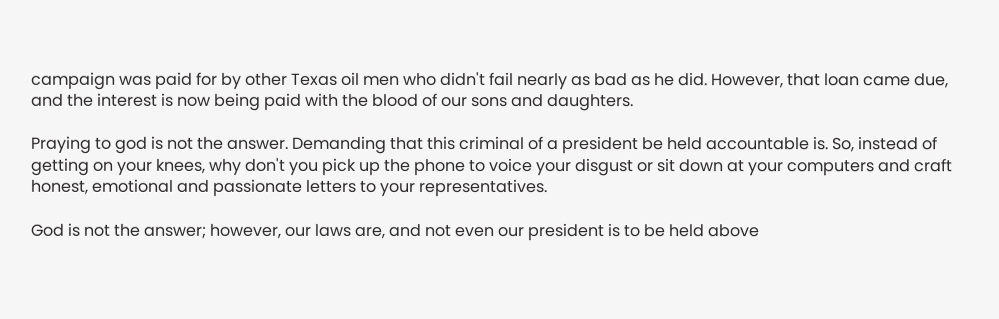campaign was paid for by other Texas oil men who didn't fail nearly as bad as he did. However, that loan came due, and the interest is now being paid with the blood of our sons and daughters.

Praying to god is not the answer. Demanding that this criminal of a president be held accountable is. So, instead of getting on your knees, why don't you pick up the phone to voice your disgust or sit down at your computers and craft honest, emotional and passionate letters to your representatives.

God is not the answer; however, our laws are, and not even our president is to be held above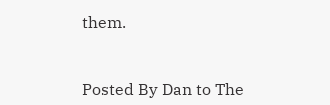them.


Posted By Dan to The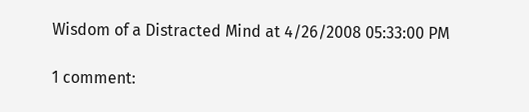Wisdom of a Distracted Mind at 4/26/2008 05:33:00 PM

1 comment: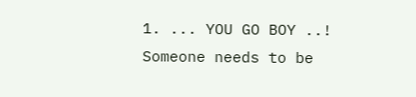1. ... YOU GO BOY ..!  Someone needs to be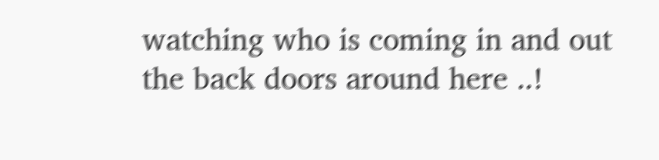watching who is coming in and out the back doors around here ..!